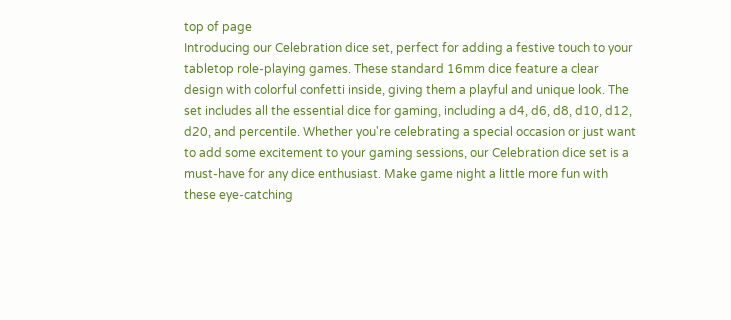top of page
Introducing our Celebration dice set, perfect for adding a festive touch to your tabletop role-playing games. These standard 16mm dice feature a clear design with colorful confetti inside, giving them a playful and unique look. The set includes all the essential dice for gaming, including a d4, d6, d8, d10, d12, d20, and percentile. Whether you're celebrating a special occasion or just want to add some excitement to your gaming sessions, our Celebration dice set is a must-have for any dice enthusiast. Make game night a little more fun with these eye-catching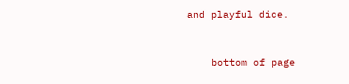and playful dice.


    bottom of page